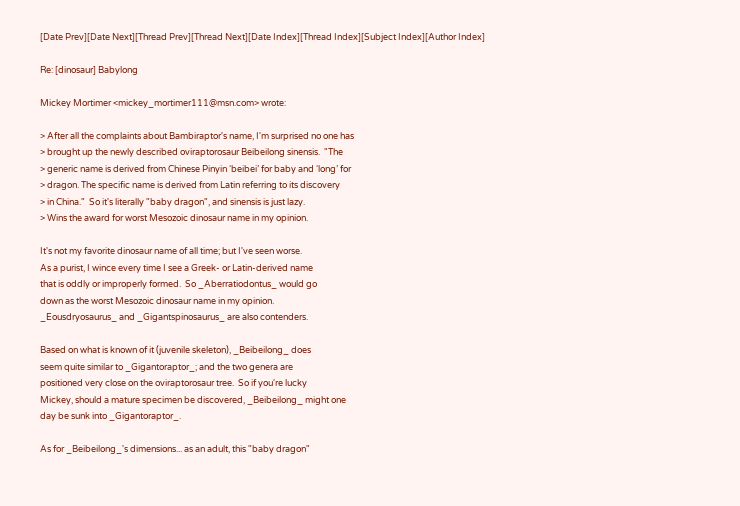[Date Prev][Date Next][Thread Prev][Thread Next][Date Index][Thread Index][Subject Index][Author Index]

Re: [dinosaur] Babylong

Mickey Mortimer <mickey_mortimer111@msn.com> wrote:

> After all the complaints about Bambiraptor's name, I'm surprised no one has
> brought up the newly described oviraptorosaur Beibeilong sinensis.  "The
> generic name is derived from Chinese Pinyin ‘beibei’ for baby and ‘long’ for
> dragon. The specific name is derived from Latin referring to its discovery
> in China."  So it's literally "baby dragon", and sinensis is just lazy.
> Wins the award for worst Mesozoic dinosaur name in my opinion.

It's not my favorite dinosaur name of all time; but I've seen worse.
As a purist, I wince every time I see a Greek- or Latin-derived name
that is oddly or improperly formed.  So _Aberratiodontus_ would go
down as the worst Mesozoic dinosaur name in my opinion.
_Eousdryosaurus_ and _Gigantspinosaurus_ are also contenders.

Based on what is known of it (juvenile skeleton), _Beibeilong_ does
seem quite similar to _Gigantoraptor_; and the two genera are
positioned very close on the oviraptorosaur tree.  So if you're lucky
Mickey, should a mature specimen be discovered, _Beibeilong_ might one
day be sunk into _Gigantoraptor_.

As for _Beibeilong_'s dimensions... as an adult, this "baby dragon"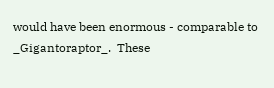would have been enormous - comparable to _Gigantoraptor_.  These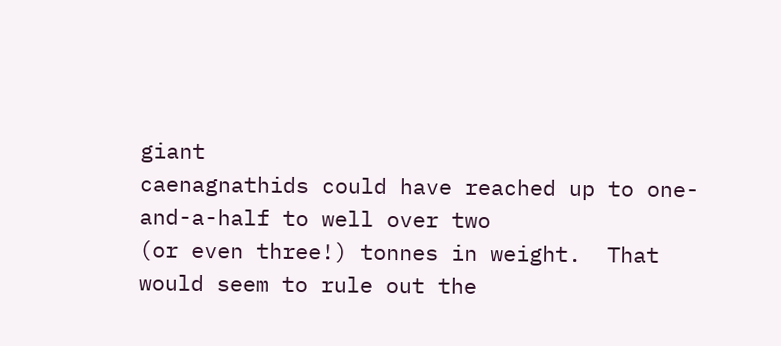giant
caenagnathids could have reached up to one-and-a-half to well over two
(or even three!) tonnes in weight.  That would seem to rule out the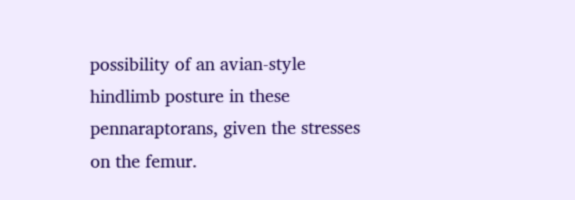possibility of an avian-style hindlimb posture in these
pennaraptorans, given the stresses on the femur.